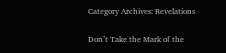Category Archives: Revelations

Don’t Take the Mark of the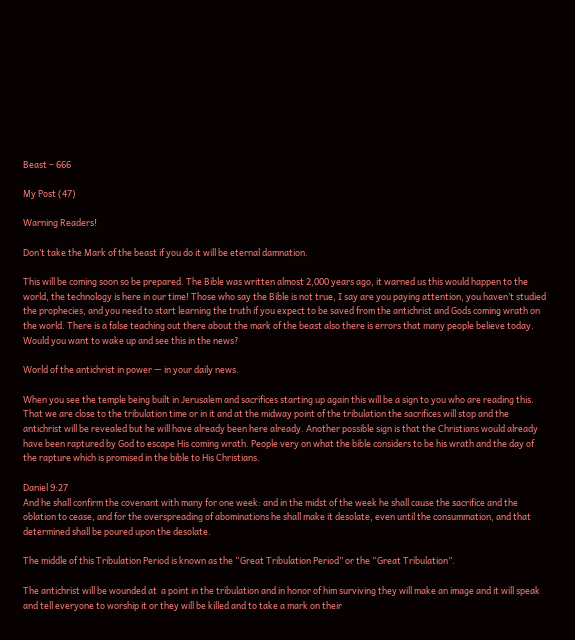Beast – 666

My Post (47)

Warning Readers!

Don’t take the Mark of the beast if you do it will be eternal damnation.

This will be coming soon so be prepared. The Bible was written almost 2,000 years ago, it warned us this would happen to the world, the technology is here in our time! Those who say the Bible is not true, I say are you paying attention, you haven’t studied the prophecies, and you need to start learning the truth if you expect to be saved from the antichrist and Gods coming wrath on the world. There is a false teaching out there about the mark of the beast also there is errors that many people believe today. Would you want to wake up and see this in the news?

World of the antichrist in power — in your daily news.

When you see the temple being built in Jerusalem and sacrifices starting up again this will be a sign to you who are reading this. That we are close to the tribulation time or in it and at the midway point of the tribulation the sacrifices will stop and the antichrist will be revealed but he will have already been here already. Another possible sign is that the Christians would already have been raptured by God to escape His coming wrath. People very on what the bible considers to be his wrath and the day of the rapture which is promised in the bible to His Christians.

Daniel 9:27
And he shall confirm the covenant with many for one week: and in the midst of the week he shall cause the sacrifice and the oblation to cease, and for the overspreading of abominations he shall make it desolate, even until the consummation, and that determined shall be poured upon the desolate.

The middle of this Tribulation Period is known as the “Great Tribulation Period” or the “Great Tribulation”.

The antichrist will be wounded at  a point in the tribulation and in honor of him surviving they will make an image and it will speak and tell everyone to worship it or they will be killed and to take a mark on their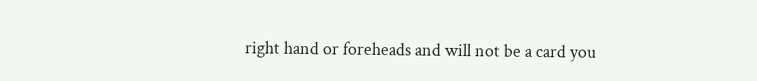right hand or foreheads and will not be a card you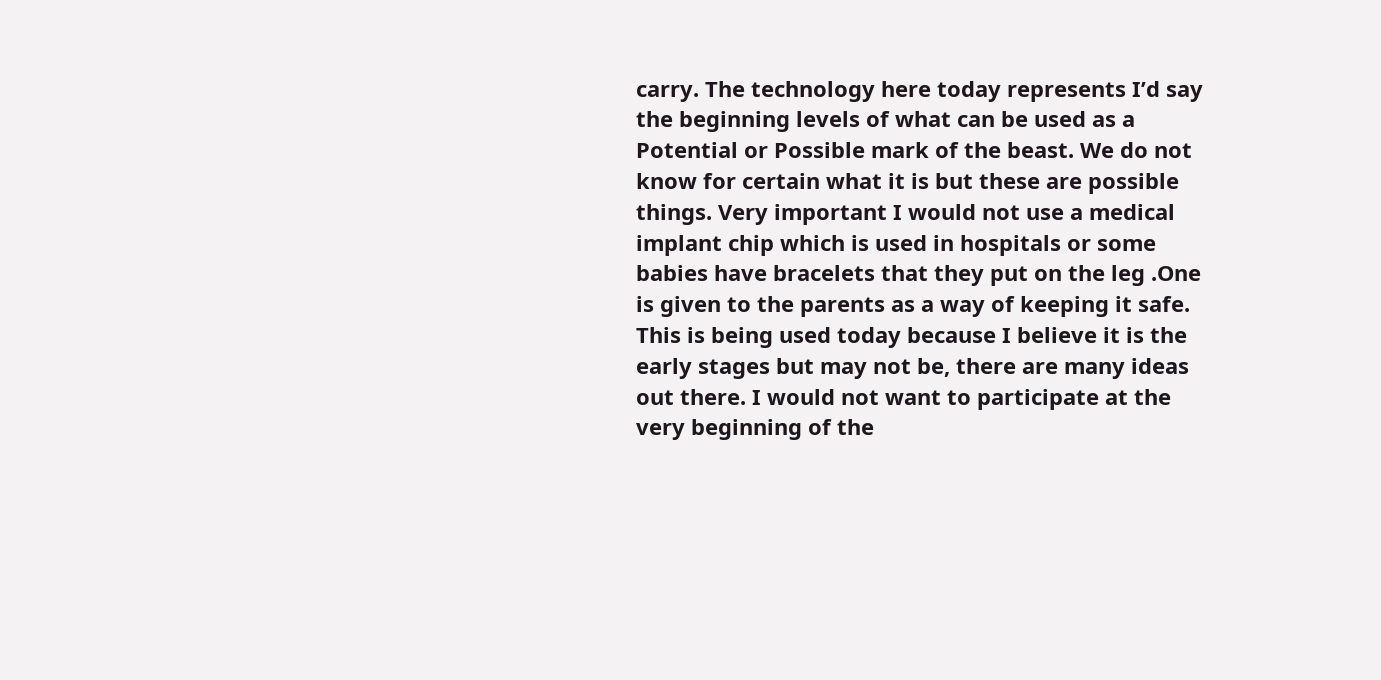carry. The technology here today represents I’d say the beginning levels of what can be used as a Potential or Possible mark of the beast. We do not know for certain what it is but these are possible things. Very important I would not use a medical implant chip which is used in hospitals or some babies have bracelets that they put on the leg .One is given to the parents as a way of keeping it safe. This is being used today because I believe it is the early stages but may not be, there are many ideas out there. I would not want to participate at the very beginning of the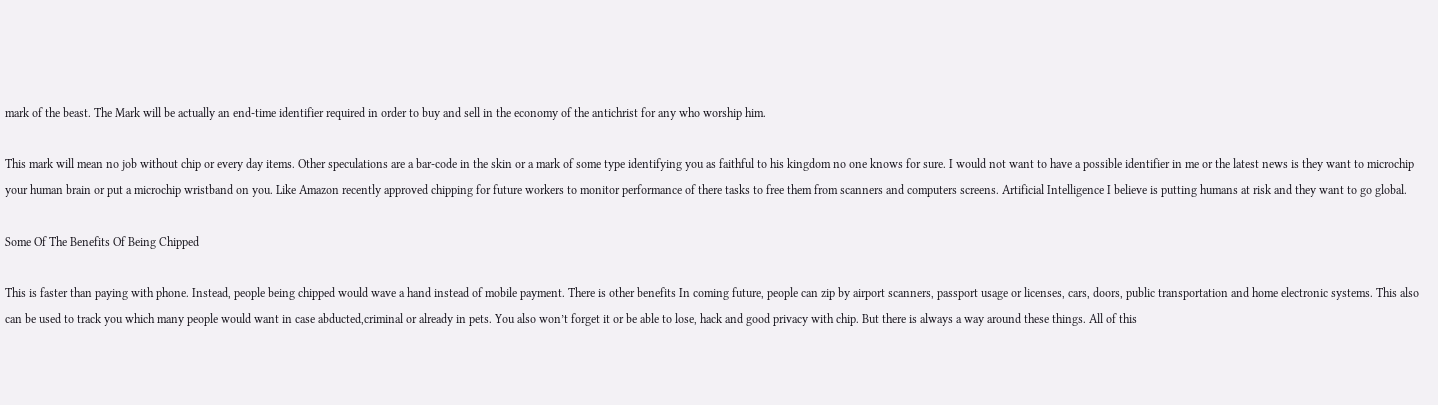mark of the beast. The Mark will be actually an end-time identifier required in order to buy and sell in the economy of the antichrist for any who worship him.

This mark will mean no job without chip or every day items. Other speculations are a bar-code in the skin or a mark of some type identifying you as faithful to his kingdom no one knows for sure. I would not want to have a possible identifier in me or the latest news is they want to microchip your human brain or put a microchip wristband on you. Like Amazon recently approved chipping for future workers to monitor performance of there tasks to free them from scanners and computers screens. Artificial Intelligence I believe is putting humans at risk and they want to go global.

Some Of The Benefits Of Being Chipped

This is faster than paying with phone. Instead, people being chipped would wave a hand instead of mobile payment. There is other benefits In coming future, people can zip by airport scanners, passport usage or licenses, cars, doors, public transportation and home electronic systems. This also can be used to track you which many people would want in case abducted,criminal or already in pets. You also won’t forget it or be able to lose, hack and good privacy with chip. But there is always a way around these things. All of this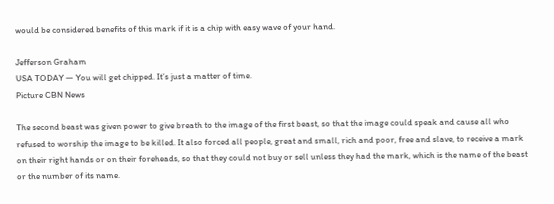would be considered benefits of this mark if it is a chip with easy wave of your hand.

Jefferson Graham
USA TODAY — You will get chipped. It’s just a matter of time.
Picture CBN News

The second beast was given power to give breath to the image of the first beast, so that the image could speak and cause all who refused to worship the image to be killed. It also forced all people, great and small, rich and poor, free and slave, to receive a mark on their right hands or on their foreheads, so that they could not buy or sell unless they had the mark, which is the name of the beast or the number of its name.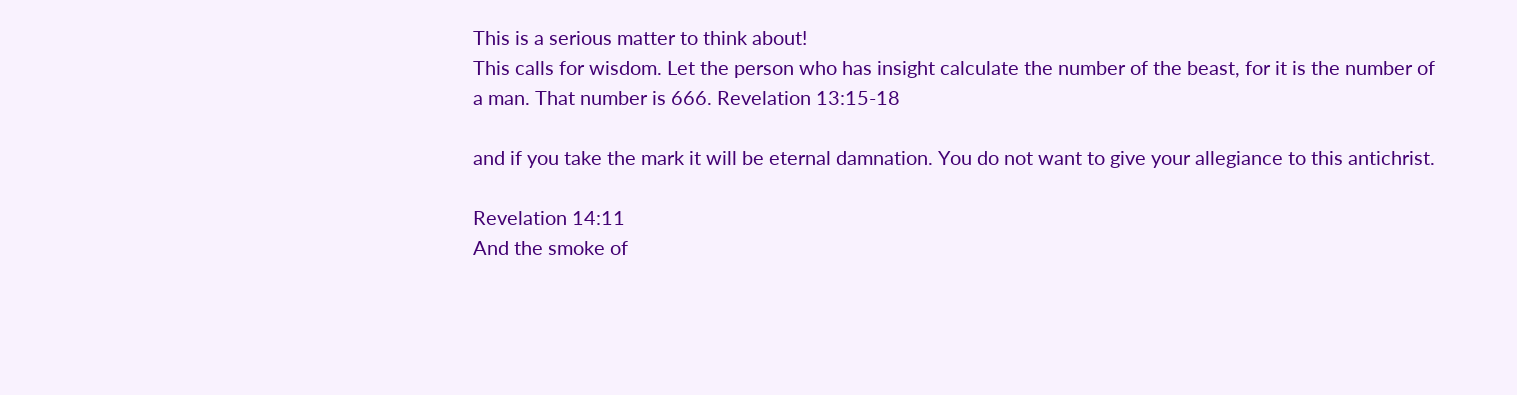This is a serious matter to think about!
This calls for wisdom. Let the person who has insight calculate the number of the beast, for it is the number of a man. That number is 666. Revelation 13:15-18

and if you take the mark it will be eternal damnation. You do not want to give your allegiance to this antichrist.

Revelation 14:11
And the smoke of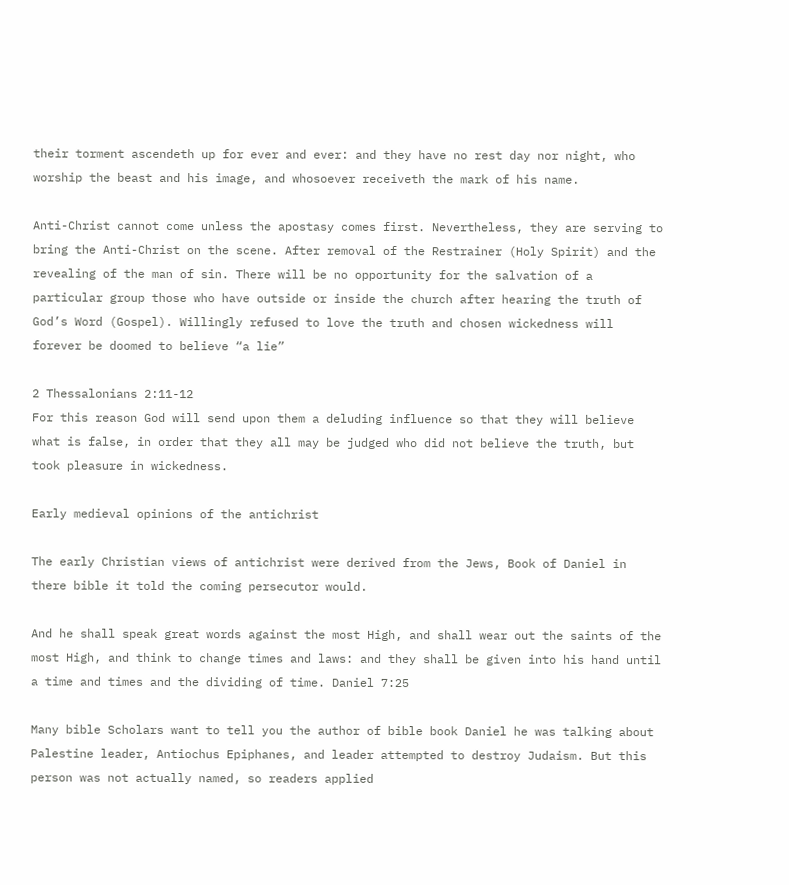their torment ascendeth up for ever and ever: and they have no rest day nor night, who worship the beast and his image, and whosoever receiveth the mark of his name.

Anti-Christ cannot come unless the apostasy comes first. Nevertheless, they are serving to bring the Anti-Christ on the scene. After removal of the Restrainer (Holy Spirit) and the revealing of the man of sin. There will be no opportunity for the salvation of a particular group those who have outside or inside the church after hearing the truth of God’s Word (Gospel). Willingly refused to love the truth and chosen wickedness will forever be doomed to believe “a lie”

2 Thessalonians 2:11-12
For this reason God will send upon them a deluding influence so that they will believe what is false, in order that they all may be judged who did not believe the truth, but took pleasure in wickedness.

Early medieval opinions of the antichrist

The early Christian views of antichrist were derived from the Jews, Book of Daniel in there bible it told the coming persecutor would.

And he shall speak great words against the most High, and shall wear out the saints of the most High, and think to change times and laws: and they shall be given into his hand until a time and times and the dividing of time. Daniel 7:25

Many bible Scholars want to tell you the author of bible book Daniel he was talking about Palestine leader, Antiochus Epiphanes, and leader attempted to destroy Judaism. But this person was not actually named, so readers applied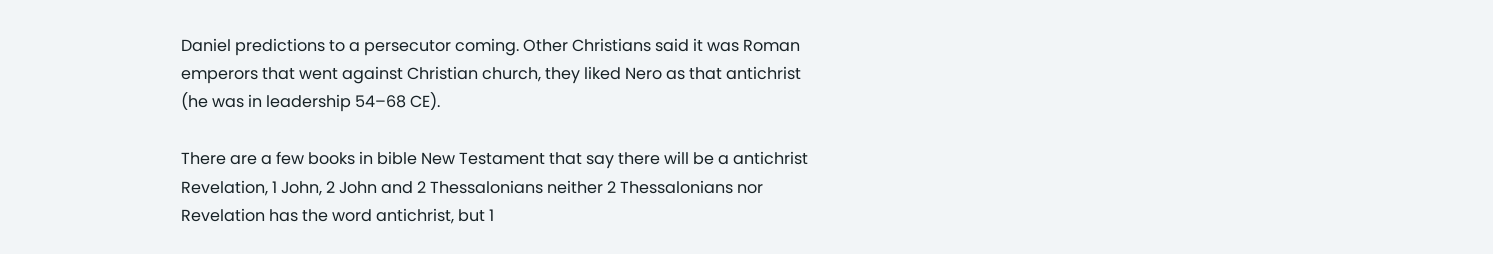Daniel predictions to a persecutor coming. Other Christians said it was Roman emperors that went against Christian church, they liked Nero as that antichrist (he was in leadership 54–68 CE).

There are a few books in bible New Testament that say there will be a antichrist Revelation, 1 John, 2 John and 2 Thessalonians neither 2 Thessalonians nor Revelation has the word antichrist, but 1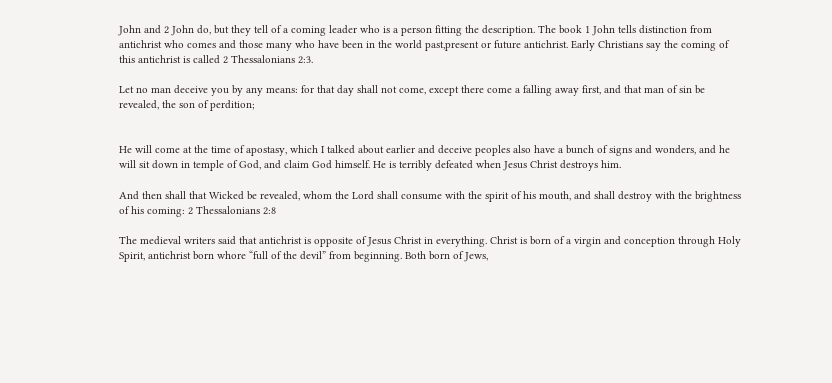John and 2 John do, but they tell of a coming leader who is a person fitting the description. The book 1 John tells distinction from antichrist who comes and those many who have been in the world past,present or future antichrist. Early Christians say the coming of this antichrist is called 2 Thessalonians 2:3.

Let no man deceive you by any means: for that day shall not come, except there come a falling away first, and that man of sin be revealed, the son of perdition;


He will come at the time of apostasy, which I talked about earlier and deceive peoples also have a bunch of signs and wonders, and he will sit down in temple of God, and claim God himself. He is terribly defeated when Jesus Christ destroys him.

And then shall that Wicked be revealed, whom the Lord shall consume with the spirit of his mouth, and shall destroy with the brightness of his coming: 2 Thessalonians 2:8

The medieval writers said that antichrist is opposite of Jesus Christ in everything. Christ is born of a virgin and conception through Holy Spirit, antichrist born whore “full of the devil” from beginning. Both born of Jews,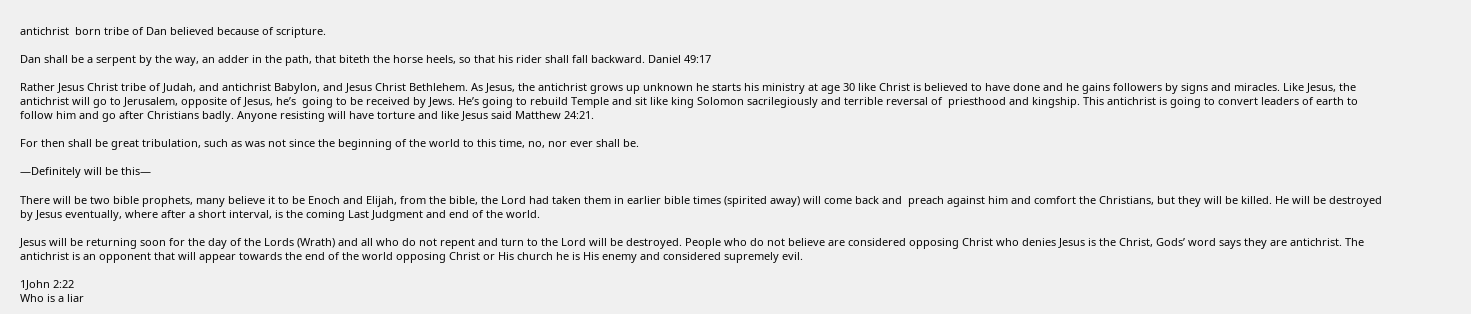antichrist  born tribe of Dan believed because of scripture.

Dan shall be a serpent by the way, an adder in the path, that biteth the horse heels, so that his rider shall fall backward. Daniel 49:17

Rather Jesus Christ tribe of Judah, and antichrist Babylon, and Jesus Christ Bethlehem. As Jesus, the antichrist grows up unknown he starts his ministry at age 30 like Christ is believed to have done and he gains followers by signs and miracles. Like Jesus, the antichrist will go to Jerusalem, opposite of Jesus, he’s  going to be received by Jews. He’s going to rebuild Temple and sit like king Solomon sacrilegiously and terrible reversal of  priesthood and kingship. This antichrist is going to convert leaders of earth to follow him and go after Christians badly. Anyone resisting will have torture and like Jesus said Matthew 24:21.

For then shall be great tribulation, such as was not since the beginning of the world to this time, no, nor ever shall be.

—Definitely will be this—

There will be two bible prophets, many believe it to be Enoch and Elijah, from the bible, the Lord had taken them in earlier bible times (spirited away) will come back and  preach against him and comfort the Christians, but they will be killed. He will be destroyed by Jesus eventually, where after a short interval, is the coming Last Judgment and end of the world.

Jesus will be returning soon for the day of the Lords (Wrath) and all who do not repent and turn to the Lord will be destroyed. People who do not believe are considered opposing Christ who denies Jesus is the Christ, Gods’ word says they are antichrist. The antichrist is an opponent that will appear towards the end of the world opposing Christ or His church he is His enemy and considered supremely evil.

1John 2:22
Who is a liar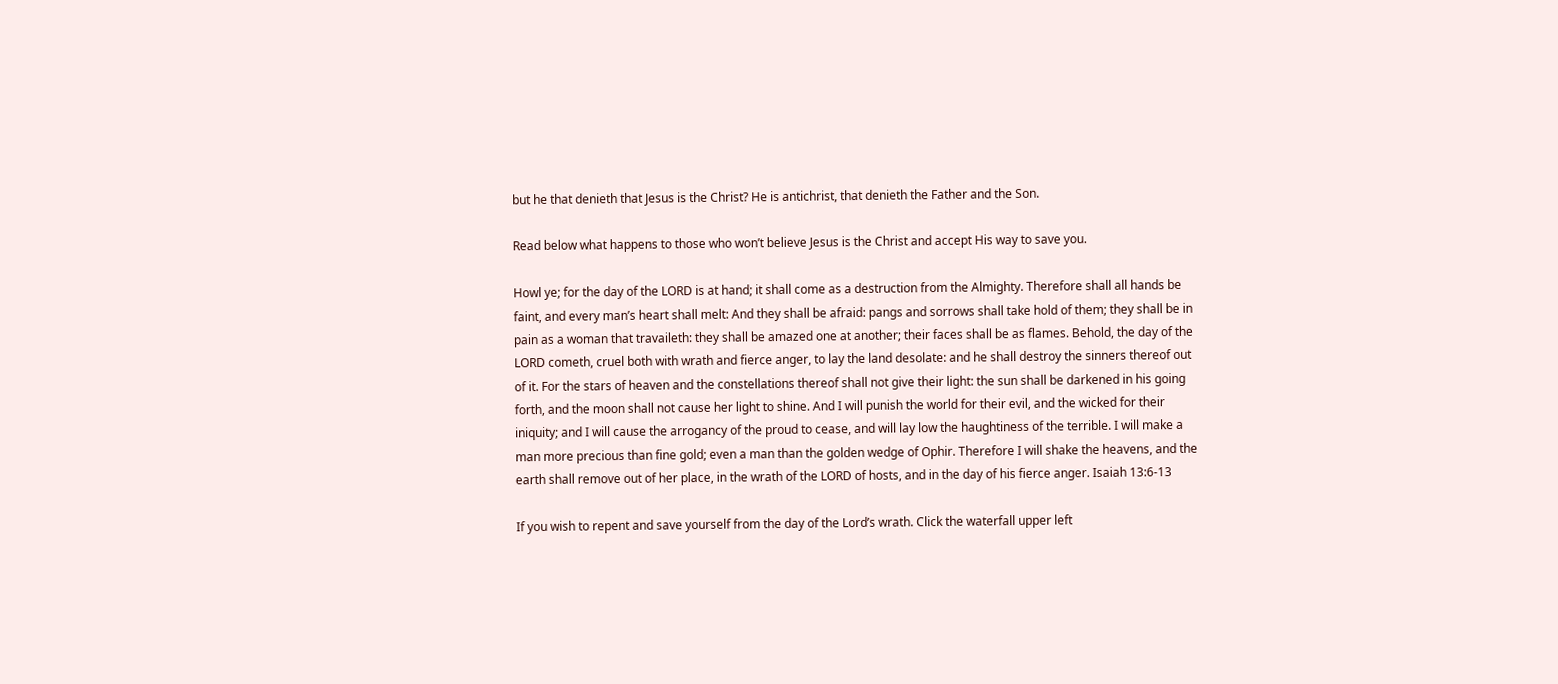but he that denieth that Jesus is the Christ? He is antichrist, that denieth the Father and the Son.

Read below what happens to those who won’t believe Jesus is the Christ and accept His way to save you.

Howl ye; for the day of the LORD is at hand; it shall come as a destruction from the Almighty. Therefore shall all hands be faint, and every man’s heart shall melt: And they shall be afraid: pangs and sorrows shall take hold of them; they shall be in pain as a woman that travaileth: they shall be amazed one at another; their faces shall be as flames. Behold, the day of the LORD cometh, cruel both with wrath and fierce anger, to lay the land desolate: and he shall destroy the sinners thereof out of it. For the stars of heaven and the constellations thereof shall not give their light: the sun shall be darkened in his going forth, and the moon shall not cause her light to shine. And I will punish the world for their evil, and the wicked for their iniquity; and I will cause the arrogancy of the proud to cease, and will lay low the haughtiness of the terrible. I will make a man more precious than fine gold; even a man than the golden wedge of Ophir. Therefore I will shake the heavens, and the earth shall remove out of her place, in the wrath of the LORD of hosts, and in the day of his fierce anger. Isaiah 13:6-13

If you wish to repent and save yourself from the day of the Lord’s wrath. Click the waterfall upper left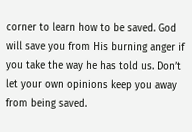corner to learn how to be saved. God will save you from His burning anger if you take the way he has told us. Don’t let your own opinions keep you away from being saved.